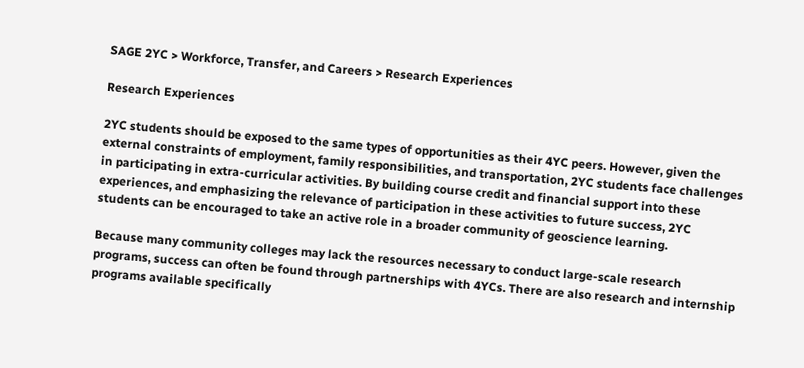SAGE 2YC > Workforce, Transfer, and Careers > Research Experiences

Research Experiences

2YC students should be exposed to the same types of opportunities as their 4YC peers. However, given the external constraints of employment, family responsibilities, and transportation, 2YC students face challenges in participating in extra-curricular activities. By building course credit and financial support into these experiences, and emphasizing the relevance of participation in these activities to future success, 2YC students can be encouraged to take an active role in a broader community of geoscience learning.

Because many community colleges may lack the resources necessary to conduct large-scale research programs, success can often be found through partnerships with 4YCs. There are also research and internship programs available specifically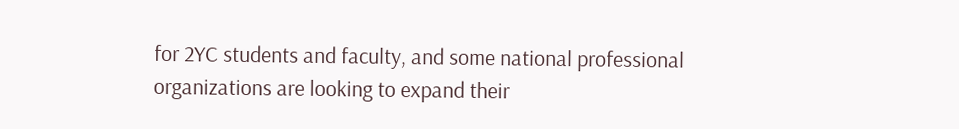for 2YC students and faculty, and some national professional organizations are looking to expand their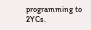programming to 2YCs.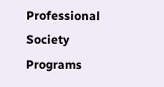Professional Society Programs